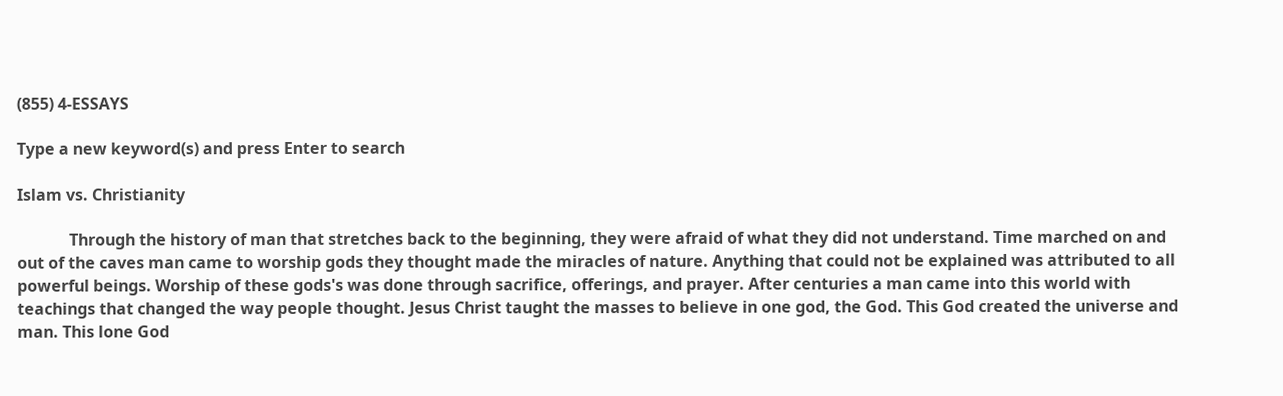(855) 4-ESSAYS

Type a new keyword(s) and press Enter to search

Islam vs. Christianity

             Through the history of man that stretches back to the beginning, they were afraid of what they did not understand. Time marched on and out of the caves man came to worship gods they thought made the miracles of nature. Anything that could not be explained was attributed to all powerful beings. Worship of these gods's was done through sacrifice, offerings, and prayer. After centuries a man came into this world with teachings that changed the way people thought. Jesus Christ taught the masses to believe in one god, the God. This God created the universe and man. This lone God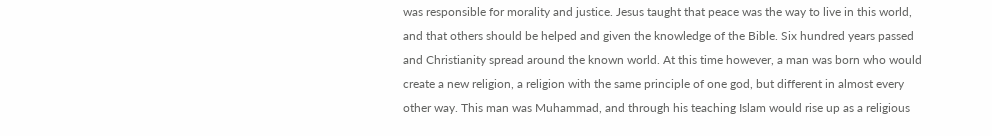was responsible for morality and justice. Jesus taught that peace was the way to live in this world, and that others should be helped and given the knowledge of the Bible. Six hundred years passed and Christianity spread around the known world. At this time however, a man was born who would create a new religion, a religion with the same principle of one god, but different in almost every other way. This man was Muhammad, and through his teaching Islam would rise up as a religious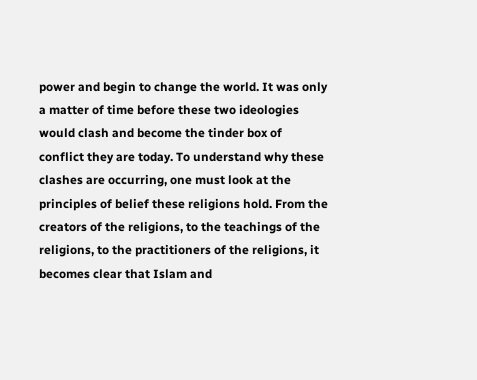power and begin to change the world. It was only a matter of time before these two ideologies would clash and become the tinder box of conflict they are today. To understand why these clashes are occurring, one must look at the principles of belief these religions hold. From the creators of the religions, to the teachings of the religions, to the practitioners of the religions, it becomes clear that Islam and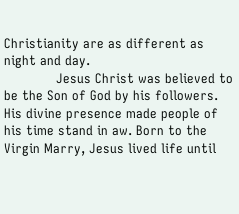Christianity are as different as night and day.
             Jesus Christ was believed to be the Son of God by his followers. His divine presence made people of his time stand in aw. Born to the Virgin Marry, Jesus lived life until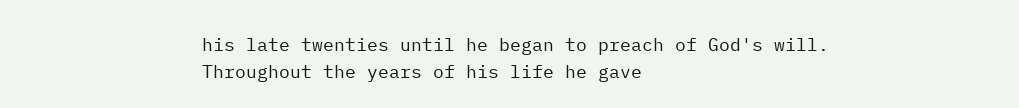his late twenties until he began to preach of God's will. Throughout the years of his life he gave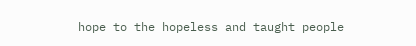hope to the hopeless and taught people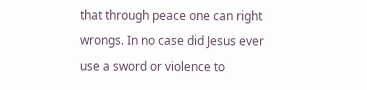that through peace one can right wrongs. In no case did Jesus ever use a sword or violence to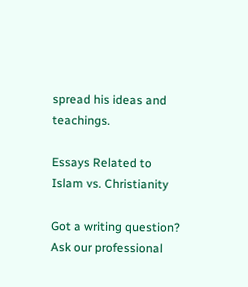spread his ideas and teachings.

Essays Related to Islam vs. Christianity

Got a writing question? Ask our professional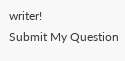writer!
Submit My Question